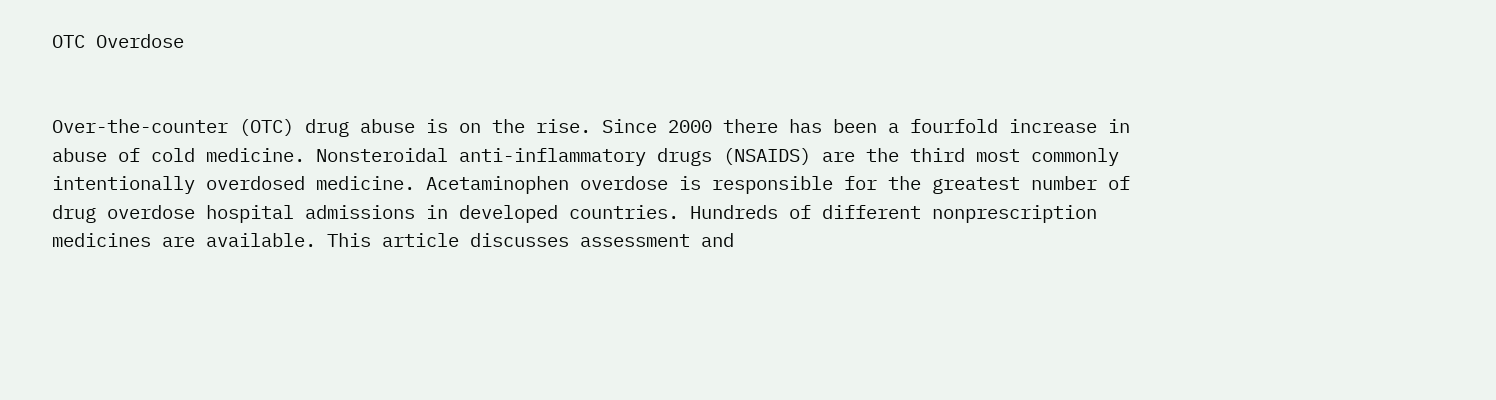OTC Overdose


Over-the-counter (OTC) drug abuse is on the rise. Since 2000 there has been a fourfold increase in abuse of cold medicine. Nonsteroidal anti-inflammatory drugs (NSAIDS) are the third most commonly intentionally overdosed medicine. Acetaminophen overdose is responsible for the greatest number of drug overdose hospital admissions in developed countries. Hundreds of different nonprescription medicines are available. This article discusses assessment and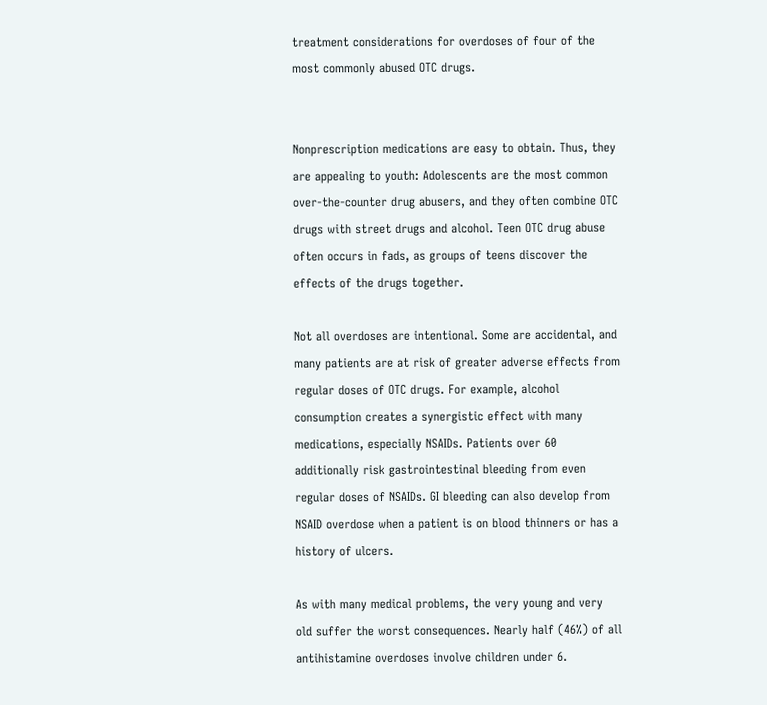treatment considerations for overdoses of four of the most commonly abused OTC drugs.


Nonprescription medications are easy to obtain. Thus, they are appealing to youth: Adolescents are the most common over-the-counter drug abusers, and they often combine OTC drugs with street drugs and alcohol. Teen OTC drug abuse often occurs in fads, as groups of teens discover the effects of the drugs together.

Not all overdoses are intentional. Some are accidental, and many patients are at risk of greater adverse effects from regular doses of OTC drugs. For example, alcohol consumption creates a synergistic effect with many medications, especially NSAIDs. Patients over 60 additionally risk gastrointestinal bleeding from even regular doses of NSAIDs. GI bleeding can also develop from NSAID overdose when a patient is on blood thinners or has a history of ulcers.

As with many medical problems, the very young and very old suffer the worst consequences. Nearly half (46%) of all antihistamine overdoses involve children under 6.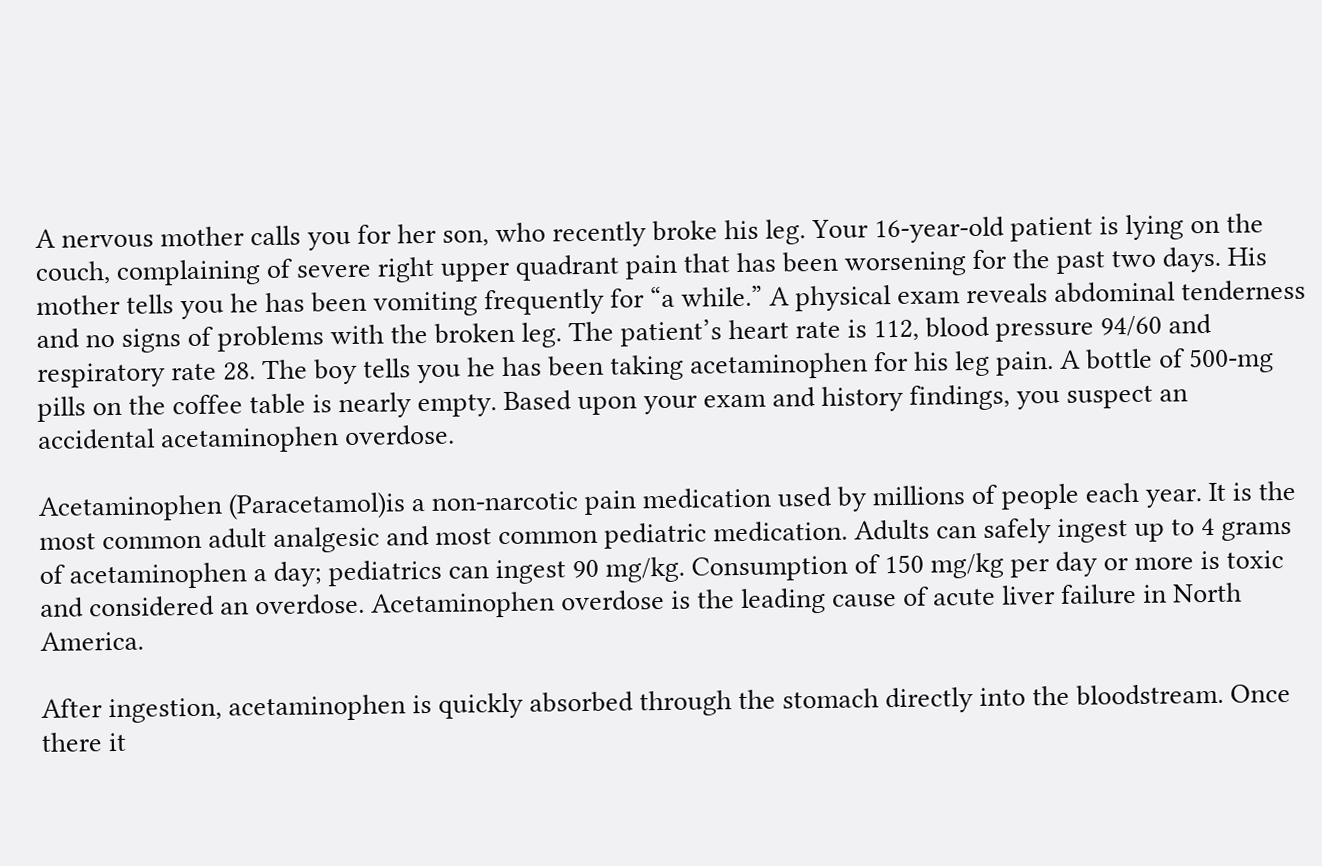A nervous mother calls you for her son, who recently broke his leg. Your 16-year-old patient is lying on the couch, complaining of severe right upper quadrant pain that has been worsening for the past two days. His mother tells you he has been vomiting frequently for “a while.” A physical exam reveals abdominal tenderness and no signs of problems with the broken leg. The patient’s heart rate is 112, blood pressure 94/60 and respiratory rate 28. The boy tells you he has been taking acetaminophen for his leg pain. A bottle of 500-mg pills on the coffee table is nearly empty. Based upon your exam and history findings, you suspect an accidental acetaminophen overdose.

Acetaminophen (Paracetamol)is a non-narcotic pain medication used by millions of people each year. It is the most common adult analgesic and most common pediatric medication. Adults can safely ingest up to 4 grams of acetaminophen a day; pediatrics can ingest 90 mg/kg. Consumption of 150 mg/kg per day or more is toxic and considered an overdose. Acetaminophen overdose is the leading cause of acute liver failure in North America.

After ingestion, acetaminophen is quickly absorbed through the stomach directly into the bloodstream. Once there it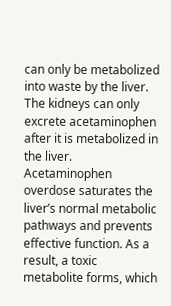can only be metabolized into waste by the liver. The kidneys can only excrete acetaminophen after it is metabolized in the liver. Acetaminophen overdose saturates the liver’s normal metabolic pathways and prevents effective function. As a result, a toxic metabolite forms, which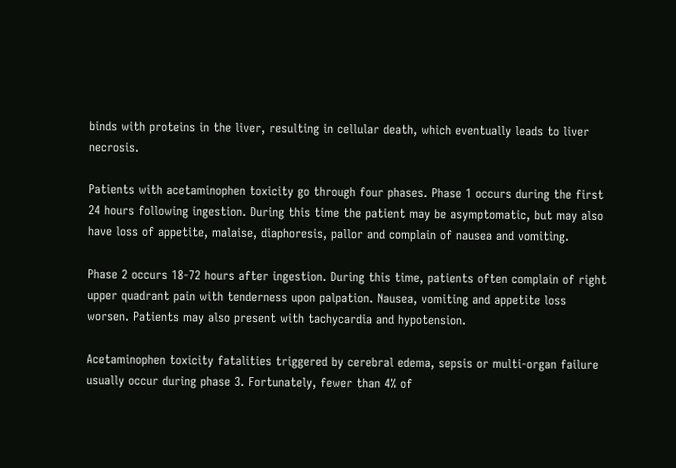binds with proteins in the liver, resulting in cellular death, which eventually leads to liver necrosis.

Patients with acetaminophen toxicity go through four phases. Phase 1 occurs during the first 24 hours following ingestion. During this time the patient may be asymptomatic, but may also have loss of appetite, malaise, diaphoresis, pallor and complain of nausea and vomiting.

Phase 2 occurs 18-72 hours after ingestion. During this time, patients often complain of right upper quadrant pain with tenderness upon palpation. Nausea, vomiting and appetite loss worsen. Patients may also present with tachycardia and hypotension.

Acetaminophen toxicity fatalities triggered by cerebral edema, sepsis or multi-organ failure usually occur during phase 3. Fortunately, fewer than 4% of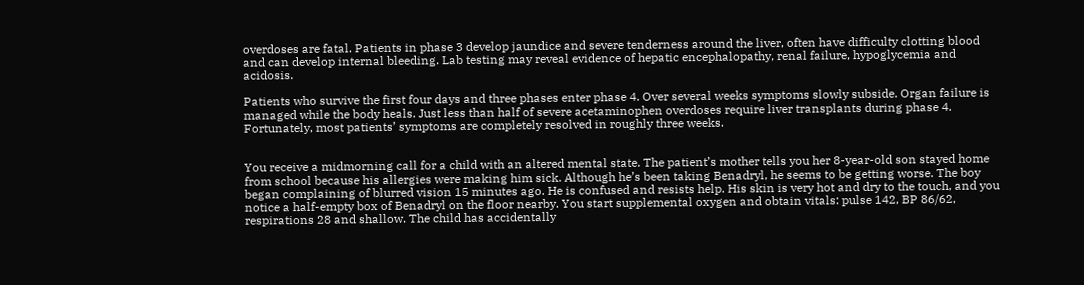overdoses are fatal. Patients in phase 3 develop jaundice and severe tenderness around the liver, often have difficulty clotting blood and can develop internal bleeding. Lab testing may reveal evidence of hepatic encephalopathy, renal failure, hypoglycemia and acidosis.

Patients who survive the first four days and three phases enter phase 4. Over several weeks symptoms slowly subside. Organ failure is managed while the body heals. Just less than half of severe acetaminophen overdoses require liver transplants during phase 4. Fortunately, most patients’ symptoms are completely resolved in roughly three weeks.


You receive a midmorning call for a child with an altered mental state. The patient’s mother tells you her 8-year-old son stayed home from school because his allergies were making him sick. Although he’s been taking Benadryl, he seems to be getting worse. The boy began complaining of blurred vision 15 minutes ago. He is confused and resists help. His skin is very hot and dry to the touch, and you notice a half-empty box of Benadryl on the floor nearby. You start supplemental oxygen and obtain vitals: pulse 142, BP 86/62, respirations 28 and shallow. The child has accidentally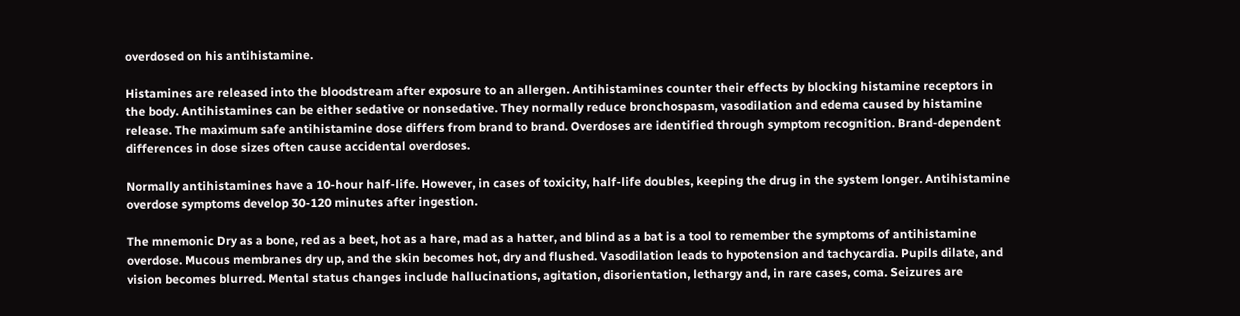overdosed on his antihistamine.

Histamines are released into the bloodstream after exposure to an allergen. Antihistamines counter their effects by blocking histamine receptors in the body. Antihistamines can be either sedative or nonsedative. They normally reduce bronchospasm, vasodilation and edema caused by histamine release. The maximum safe antihistamine dose differs from brand to brand. Overdoses are identified through symptom recognition. Brand-dependent differences in dose sizes often cause accidental overdoses.

Normally antihistamines have a 10-hour half-life. However, in cases of toxicity, half-life doubles, keeping the drug in the system longer. Antihistamine overdose symptoms develop 30-120 minutes after ingestion.

The mnemonic Dry as a bone, red as a beet, hot as a hare, mad as a hatter, and blind as a bat is a tool to remember the symptoms of antihistamine overdose. Mucous membranes dry up, and the skin becomes hot, dry and flushed. Vasodilation leads to hypotension and tachycardia. Pupils dilate, and vision becomes blurred. Mental status changes include hallucinations, agitation, disorientation, lethargy and, in rare cases, coma. Seizures are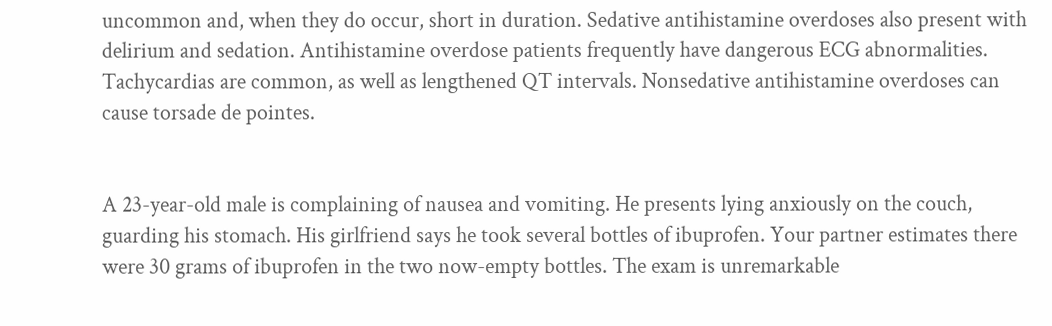uncommon and, when they do occur, short in duration. Sedative antihistamine overdoses also present with delirium and sedation. Antihistamine overdose patients frequently have dangerous ECG abnormalities. Tachycardias are common, as well as lengthened QT intervals. Nonsedative antihistamine overdoses can cause torsade de pointes.


A 23-year-old male is complaining of nausea and vomiting. He presents lying anxiously on the couch, guarding his stomach. His girlfriend says he took several bottles of ibuprofen. Your partner estimates there were 30 grams of ibuprofen in the two now-empty bottles. The exam is unremarkable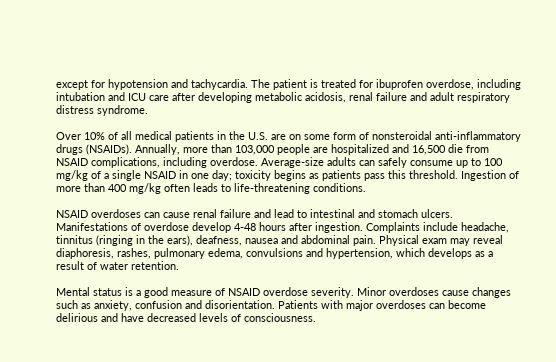except for hypotension and tachycardia. The patient is treated for ibuprofen overdose, including intubation and ICU care after developing metabolic acidosis, renal failure and adult respiratory distress syndrome.

Over 10% of all medical patients in the U.S. are on some form of nonsteroidal anti-inflammatory drugs (NSAIDs). Annually, more than 103,000 people are hospitalized and 16,500 die from NSAID complications, including overdose. Average-size adults can safely consume up to 100 mg/kg of a single NSAID in one day; toxicity begins as patients pass this threshold. Ingestion of more than 400 mg/kg often leads to life-threatening conditions.

NSAID overdoses can cause renal failure and lead to intestinal and stomach ulcers. Manifestations of overdose develop 4-48 hours after ingestion. Complaints include headache, tinnitus (ringing in the ears), deafness, nausea and abdominal pain. Physical exam may reveal diaphoresis, rashes, pulmonary edema, convulsions and hypertension, which develops as a result of water retention.

Mental status is a good measure of NSAID overdose severity. Minor overdoses cause changes such as anxiety, confusion and disorientation. Patients with major overdoses can become delirious and have decreased levels of consciousness.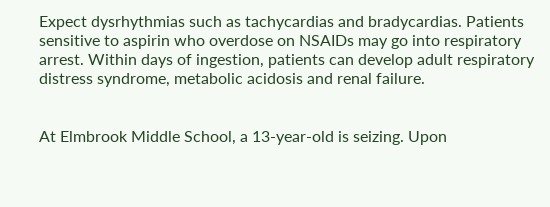Expect dysrhythmias such as tachycardias and bradycardias. Patients sensitive to aspirin who overdose on NSAIDs may go into respiratory arrest. Within days of ingestion, patients can develop adult respiratory distress syndrome, metabolic acidosis and renal failure.


At Elmbrook Middle School, a 13-year-old is seizing. Upon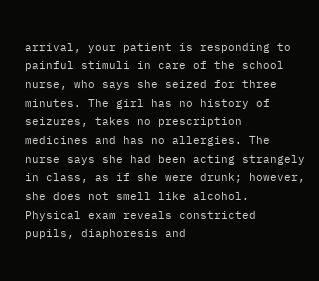arrival, your patient is responding to painful stimuli in care of the school nurse, who says she seized for three minutes. The girl has no history of seizures, takes no prescription medicines and has no allergies. The nurse says she had been acting strangely in class, as if she were drunk; however, she does not smell like alcohol. Physical exam reveals constricted pupils, diaphoresis and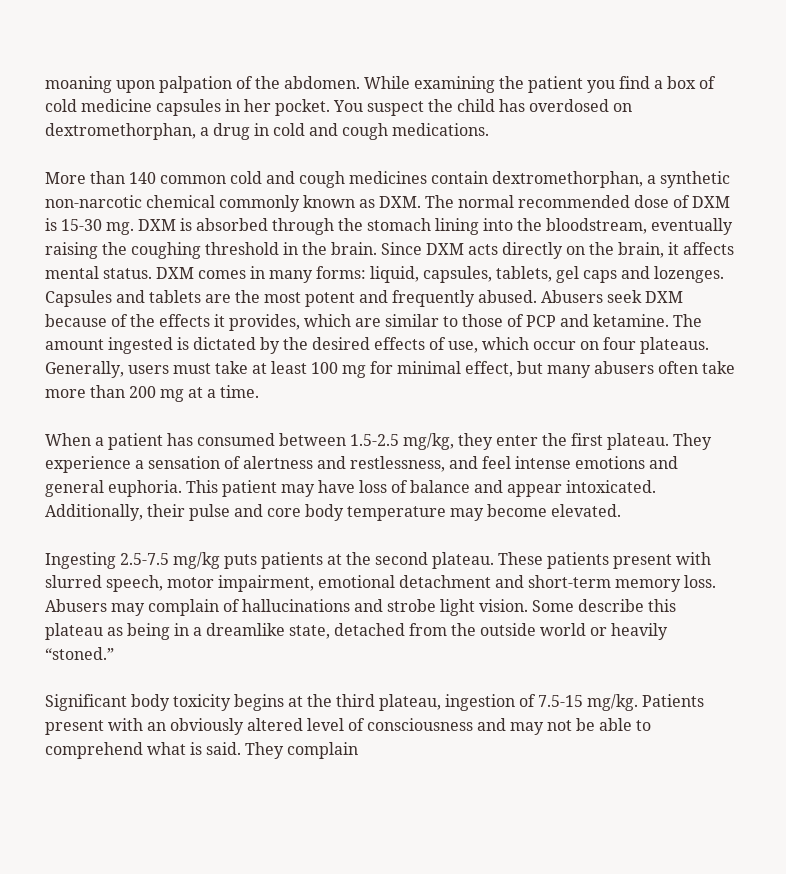moaning upon palpation of the abdomen. While examining the patient you find a box of cold medicine capsules in her pocket. You suspect the child has overdosed on dextromethorphan, a drug in cold and cough medications.

More than 140 common cold and cough medicines contain dextromethorphan, a synthetic non-narcotic chemical commonly known as DXM. The normal recommended dose of DXM is 15-30 mg. DXM is absorbed through the stomach lining into the bloodstream, eventually raising the coughing threshold in the brain. Since DXM acts directly on the brain, it affects mental status. DXM comes in many forms: liquid, capsules, tablets, gel caps and lozenges. Capsules and tablets are the most potent and frequently abused. Abusers seek DXM because of the effects it provides, which are similar to those of PCP and ketamine. The amount ingested is dictated by the desired effects of use, which occur on four plateaus. Generally, users must take at least 100 mg for minimal effect, but many abusers often take more than 200 mg at a time.

When a patient has consumed between 1.5-2.5 mg/kg, they enter the first plateau. They experience a sensation of alertness and restlessness, and feel intense emotions and general euphoria. This patient may have loss of balance and appear intoxicated. Additionally, their pulse and core body temperature may become elevated.

Ingesting 2.5-7.5 mg/kg puts patients at the second plateau. These patients present with slurred speech, motor impairment, emotional detachment and short-term memory loss. Abusers may complain of hallucinations and strobe light vision. Some describe this plateau as being in a dreamlike state, detached from the outside world or heavily “stoned.”

Significant body toxicity begins at the third plateau, ingestion of 7.5-15 mg/kg. Patients present with an obviously altered level of consciousness and may not be able to comprehend what is said. They complain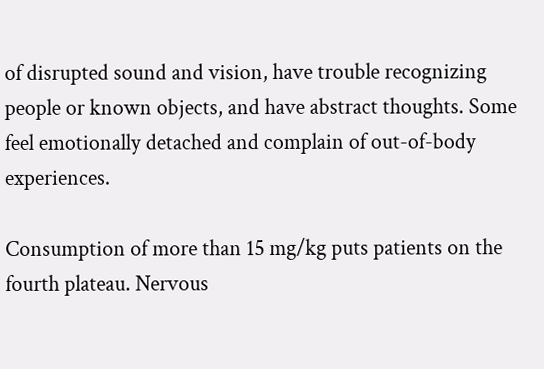of disrupted sound and vision, have trouble recognizing people or known objects, and have abstract thoughts. Some feel emotionally detached and complain of out-of-body experiences.

Consumption of more than 15 mg/kg puts patients on the fourth plateau. Nervous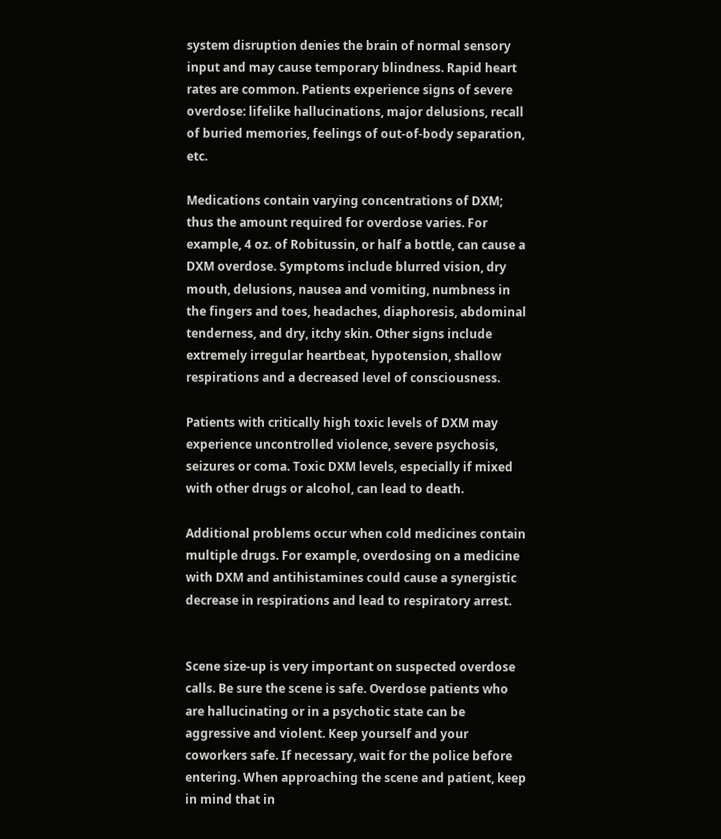system disruption denies the brain of normal sensory input and may cause temporary blindness. Rapid heart rates are common. Patients experience signs of severe overdose: lifelike hallucinations, major delusions, recall of buried memories, feelings of out-of-body separation, etc.

Medications contain varying concentrations of DXM; thus the amount required for overdose varies. For example, 4 oz. of Robitussin, or half a bottle, can cause a DXM overdose. Symptoms include blurred vision, dry mouth, delusions, nausea and vomiting, numbness in the fingers and toes, headaches, diaphoresis, abdominal tenderness, and dry, itchy skin. Other signs include extremely irregular heartbeat, hypotension, shallow respirations and a decreased level of consciousness.

Patients with critically high toxic levels of DXM may experience uncontrolled violence, severe psychosis, seizures or coma. Toxic DXM levels, especially if mixed with other drugs or alcohol, can lead to death.

Additional problems occur when cold medicines contain multiple drugs. For example, overdosing on a medicine with DXM and antihistamines could cause a synergistic decrease in respirations and lead to respiratory arrest.


Scene size-up is very important on suspected overdose calls. Be sure the scene is safe. Overdose patients who are hallucinating or in a psychotic state can be aggressive and violent. Keep yourself and your coworkers safe. If necessary, wait for the police before entering. When approaching the scene and patient, keep in mind that in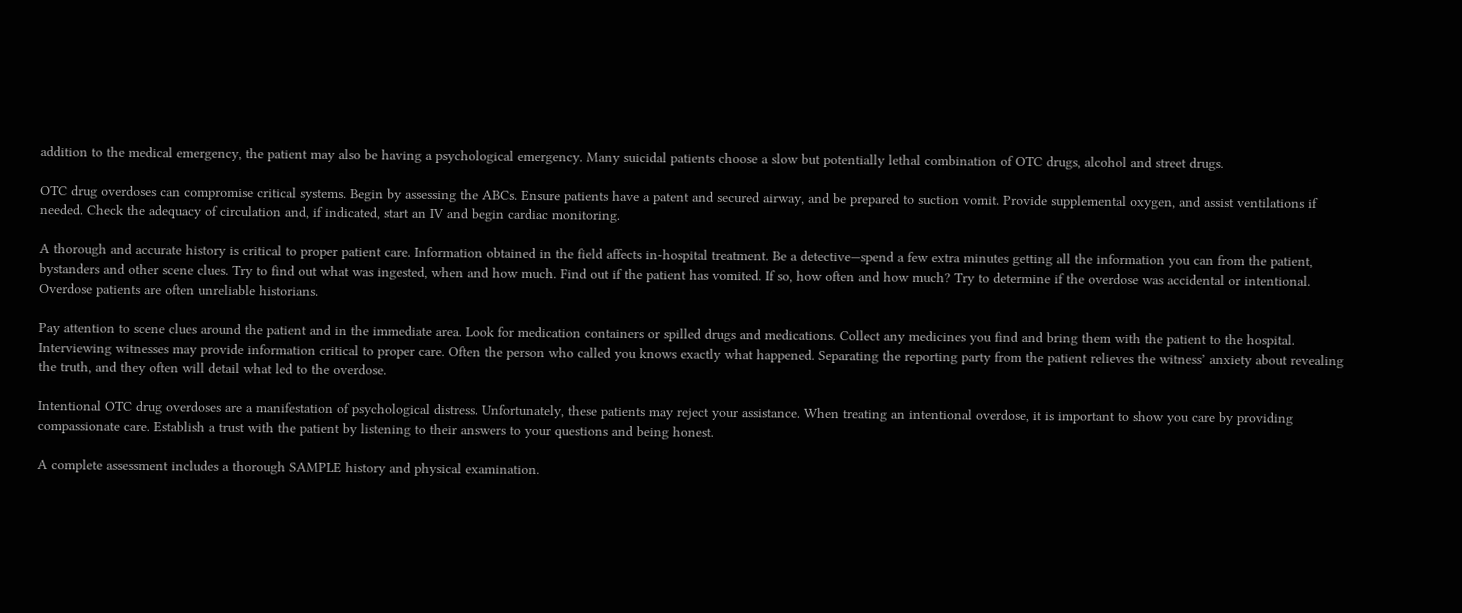addition to the medical emergency, the patient may also be having a psychological emergency. Many suicidal patients choose a slow but potentially lethal combination of OTC drugs, alcohol and street drugs.

OTC drug overdoses can compromise critical systems. Begin by assessing the ABCs. Ensure patients have a patent and secured airway, and be prepared to suction vomit. Provide supplemental oxygen, and assist ventilations if needed. Check the adequacy of circulation and, if indicated, start an IV and begin cardiac monitoring.

A thorough and accurate history is critical to proper patient care. Information obtained in the field affects in-hospital treatment. Be a detective—spend a few extra minutes getting all the information you can from the patient, bystanders and other scene clues. Try to find out what was ingested, when and how much. Find out if the patient has vomited. If so, how often and how much? Try to determine if the overdose was accidental or intentional. Overdose patients are often unreliable historians.

Pay attention to scene clues around the patient and in the immediate area. Look for medication containers or spilled drugs and medications. Collect any medicines you find and bring them with the patient to the hospital. Interviewing witnesses may provide information critical to proper care. Often the person who called you knows exactly what happened. Separating the reporting party from the patient relieves the witness’ anxiety about revealing the truth, and they often will detail what led to the overdose.

Intentional OTC drug overdoses are a manifestation of psychological distress. Unfortunately, these patients may reject your assistance. When treating an intentional overdose, it is important to show you care by providing compassionate care. Establish a trust with the patient by listening to their answers to your questions and being honest.

A complete assessment includes a thorough SAMPLE history and physical examination.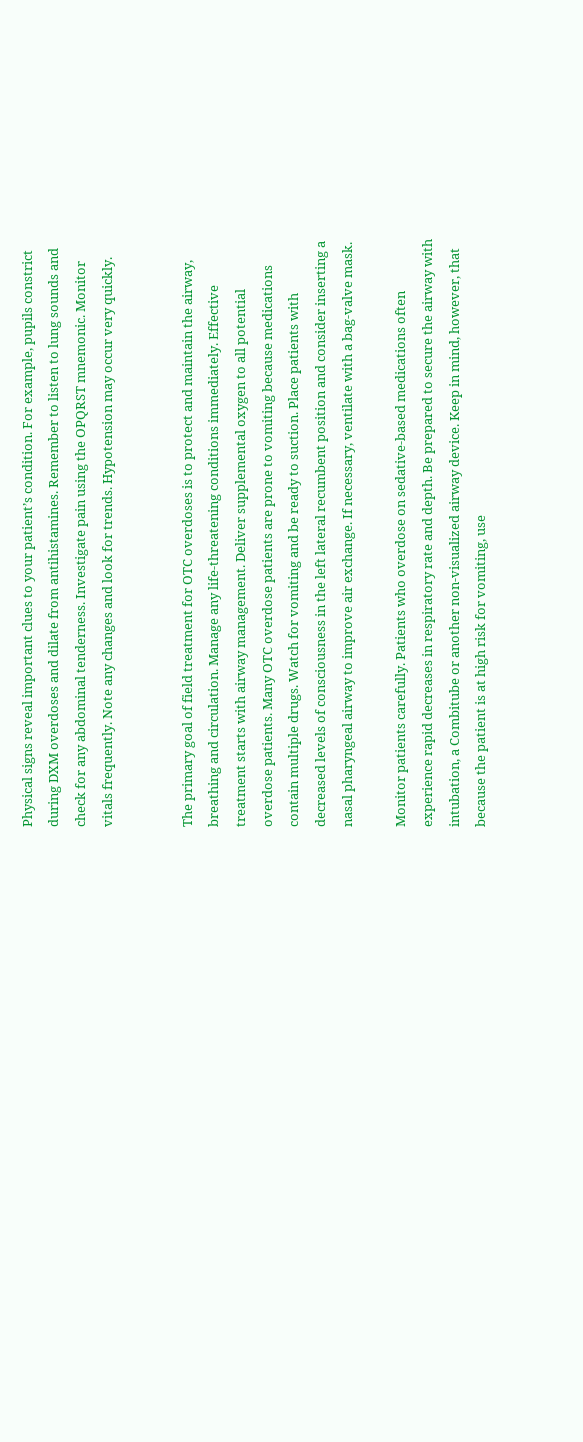Physical signs reveal important clues to your patient’s condition. For example, pupils constrict during DXM overdoses and dilate from antihistamines. Remember to listen to lung sounds and check for any abdominal tenderness. Investigate pain using the OPQRST mnemonic. Monitor vitals frequently. Note any changes and look for trends. Hypotension may occur very quickly.


The primary goal of field treatment for OTC overdoses is to protect and maintain the airway, breathing and circulation. Manage any life-threatening conditions immediately. Effective treatment starts with airway management. Deliver supplemental oxygen to all potential overdose patients. Many OTC overdose patients are prone to vomiting because medications contain multiple drugs. Watch for vomiting and be ready to suction. Place patients with decreased levels of consciousness in the left lateral recumbent position and consider inserting a nasal pharyngeal airway to improve air exchange. If necessary, ventilate with a bag-valve mask.

Monitor patients carefully. Patients who overdose on sedative-based medications often experience rapid decreases in respiratory rate and depth. Be prepared to secure the airway with intubation, a Combitube or another non-visualized airway device. Keep in mind, however, that because the patient is at high risk for vomiting, use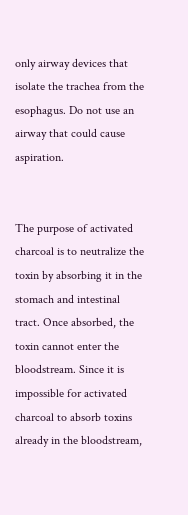only airway devices that isolate the trachea from the esophagus. Do not use an airway that could cause aspiration.


The purpose of activated charcoal is to neutralize the toxin by absorbing it in the stomach and intestinal tract. Once absorbed, the toxin cannot enter the bloodstream. Since it is impossible for activated charcoal to absorb toxins already in the bloodstream,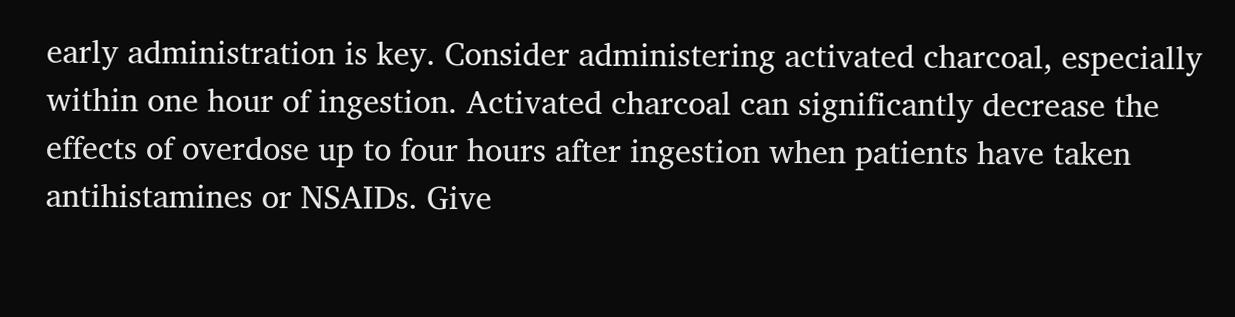early administration is key. Consider administering activated charcoal, especially within one hour of ingestion. Activated charcoal can significantly decrease the effects of overdose up to four hours after ingestion when patients have taken antihistamines or NSAIDs. Give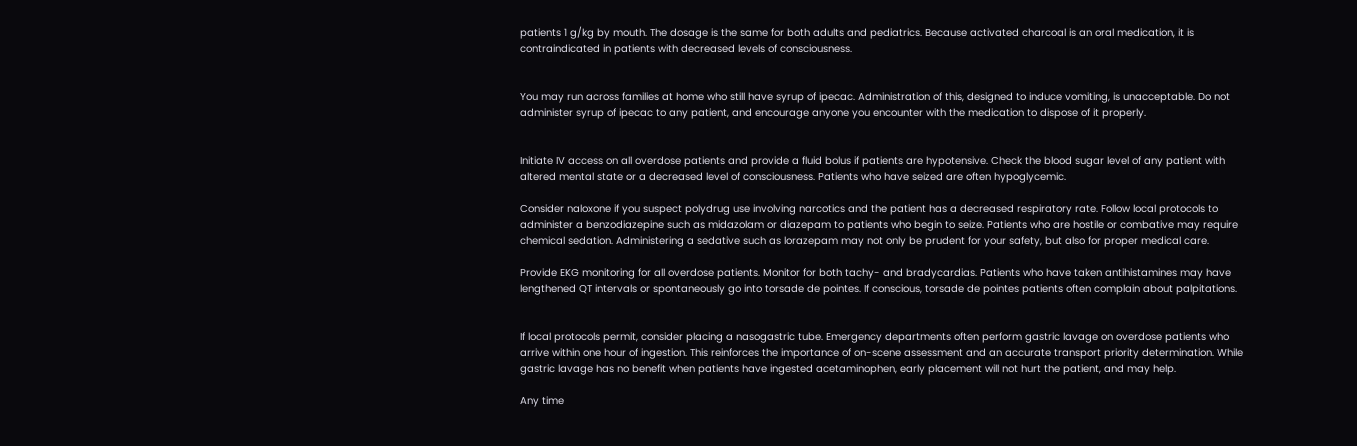patients 1 g/kg by mouth. The dosage is the same for both adults and pediatrics. Because activated charcoal is an oral medication, it is contraindicated in patients with decreased levels of consciousness.


You may run across families at home who still have syrup of ipecac. Administration of this, designed to induce vomiting, is unacceptable. Do not administer syrup of ipecac to any patient, and encourage anyone you encounter with the medication to dispose of it properly.


Initiate IV access on all overdose patients and provide a fluid bolus if patients are hypotensive. Check the blood sugar level of any patient with altered mental state or a decreased level of consciousness. Patients who have seized are often hypoglycemic.

Consider naloxone if you suspect polydrug use involving narcotics and the patient has a decreased respiratory rate. Follow local protocols to administer a benzodiazepine such as midazolam or diazepam to patients who begin to seize. Patients who are hostile or combative may require chemical sedation. Administering a sedative such as lorazepam may not only be prudent for your safety, but also for proper medical care.

Provide EKG monitoring for all overdose patients. Monitor for both tachy- and bradycardias. Patients who have taken antihistamines may have lengthened QT intervals or spontaneously go into torsade de pointes. If conscious, torsade de pointes patients often complain about palpitations.


If local protocols permit, consider placing a nasogastric tube. Emergency departments often perform gastric lavage on overdose patients who arrive within one hour of ingestion. This reinforces the importance of on-scene assessment and an accurate transport priority determination. While gastric lavage has no benefit when patients have ingested acetaminophen, early placement will not hurt the patient, and may help.

Any time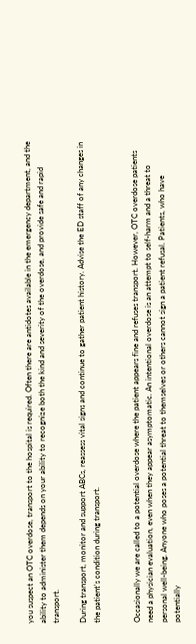you suspect an OTC overdose, transport to the hospital is required. Often there are antidotes available in the emergency department, and the ability to administer them depends on your ability to recognize both the kind and severity of the overdose, and provide safe and rapid transport.

During transport, monitor and support ABCs, reassess vital signs and continue to gather patient history. Advise the ED staff of any changes in the patient’s condition during transport.


Occasionally we are called to a potential overdose where the patient appears fine and refuses transport. However, OTC overdose patients need a physician evaluation, even when they appear asymptomatic. An intentional overdose is an attempt to self-harm and a threat to personal well-being. Anyone who poses a potential threat to themselves or others cannot sign a patient refusal. Patients, who have potentially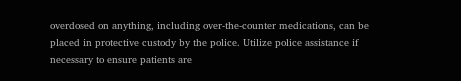overdosed on anything, including over-the-counter medications, can be placed in protective custody by the police. Utilize police assistance if necessary to ensure patients are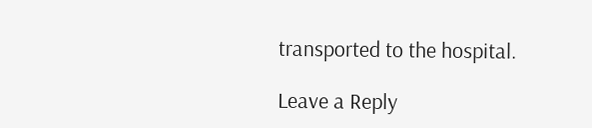transported to the hospital.

Leave a Reply